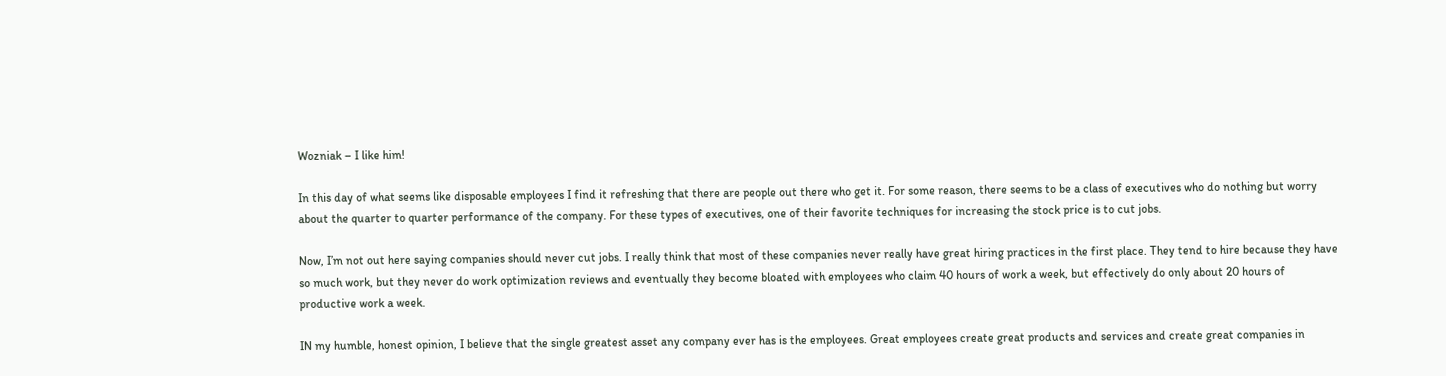Wozniak – I like him!

In this day of what seems like disposable employees I find it refreshing that there are people out there who get it. For some reason, there seems to be a class of executives who do nothing but worry about the quarter to quarter performance of the company. For these types of executives, one of their favorite techniques for increasing the stock price is to cut jobs.

Now, I’m not out here saying companies should never cut jobs. I really think that most of these companies never really have great hiring practices in the first place. They tend to hire because they have so much work, but they never do work optimization reviews and eventually they become bloated with employees who claim 40 hours of work a week, but effectively do only about 20 hours of productive work a week.

IN my humble, honest opinion, I believe that the single greatest asset any company ever has is the employees. Great employees create great products and services and create great companies in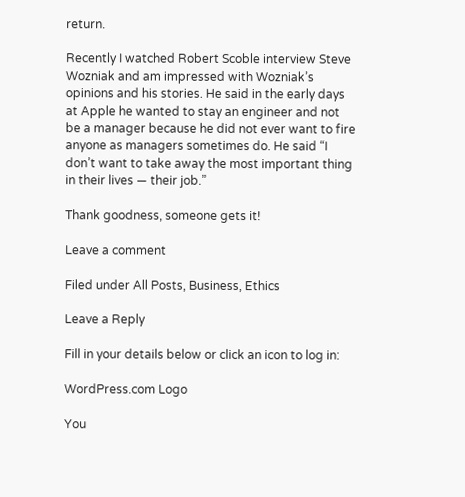return.

Recently I watched Robert Scoble interview Steve Wozniak and am impressed with Wozniak’s opinions and his stories. He said in the early days at Apple he wanted to stay an engineer and not be a manager because he did not ever want to fire anyone as managers sometimes do. He said “I don’t want to take away the most important thing in their lives — their job.”

Thank goodness, someone gets it!

Leave a comment

Filed under All Posts, Business, Ethics

Leave a Reply

Fill in your details below or click an icon to log in:

WordPress.com Logo

You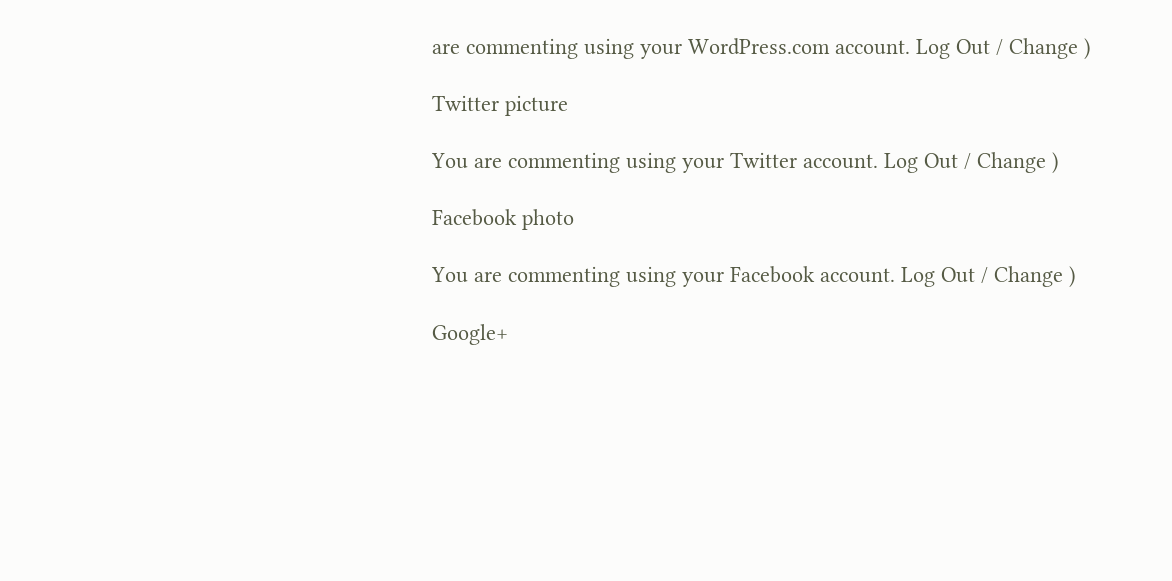are commenting using your WordPress.com account. Log Out / Change )

Twitter picture

You are commenting using your Twitter account. Log Out / Change )

Facebook photo

You are commenting using your Facebook account. Log Out / Change )

Google+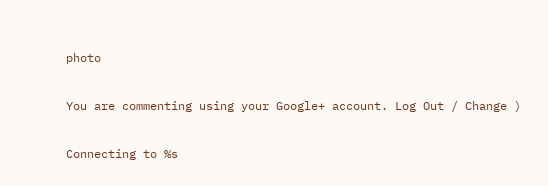photo

You are commenting using your Google+ account. Log Out / Change )

Connecting to %s